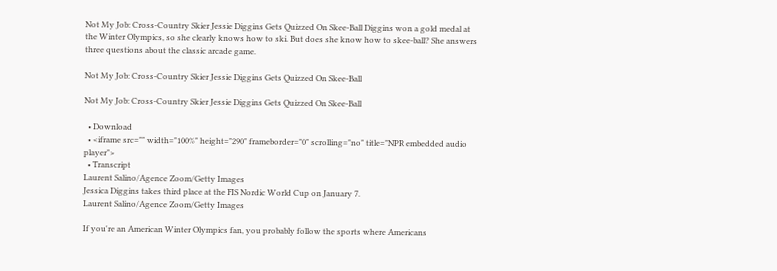Not My Job: Cross-Country Skier Jessie Diggins Gets Quizzed On Skee-Ball Diggins won a gold medal at the Winter Olympics, so she clearly knows how to ski. But does she know how to skee-ball? She answers three questions about the classic arcade game.

Not My Job: Cross-Country Skier Jessie Diggins Gets Quizzed On Skee-Ball

Not My Job: Cross-Country Skier Jessie Diggins Gets Quizzed On Skee-Ball

  • Download
  • <iframe src="" width="100%" height="290" frameborder="0" scrolling="no" title="NPR embedded audio player">
  • Transcript
Laurent Salino/Agence Zoom/Getty Images
Jessica Diggins takes third place at the FIS Nordic World Cup on January 7.
Laurent Salino/Agence Zoom/Getty Images

If you're an American Winter Olympics fan, you probably follow the sports where Americans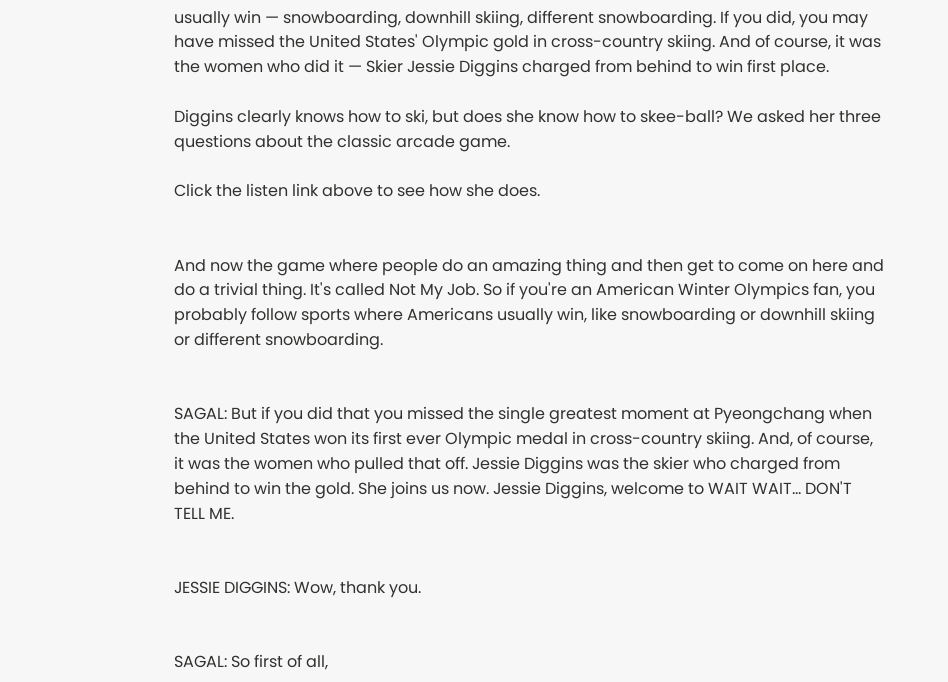usually win — snowboarding, downhill skiing, different snowboarding. If you did, you may have missed the United States' Olympic gold in cross-country skiing. And of course, it was the women who did it — Skier Jessie Diggins charged from behind to win first place.

Diggins clearly knows how to ski, but does she know how to skee-ball? We asked her three questions about the classic arcade game.

Click the listen link above to see how she does.


And now the game where people do an amazing thing and then get to come on here and do a trivial thing. It's called Not My Job. So if you're an American Winter Olympics fan, you probably follow sports where Americans usually win, like snowboarding or downhill skiing or different snowboarding.


SAGAL: But if you did that you missed the single greatest moment at Pyeongchang when the United States won its first ever Olympic medal in cross-country skiing. And, of course, it was the women who pulled that off. Jessie Diggins was the skier who charged from behind to win the gold. She joins us now. Jessie Diggins, welcome to WAIT WAIT... DON'T TELL ME.


JESSIE DIGGINS: Wow, thank you.


SAGAL: So first of all,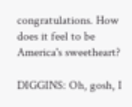congratulations. How does it feel to be America's sweetheart?

DIGGINS: Oh, gosh, I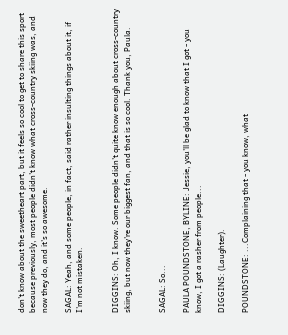don't know about the sweetheart part, but it feels so cool to get to share this sport because previously, most people didn't know what cross-country skiing was, and now they do, and it's so awesome.

SAGAL: Yeah, and some people, in fact, said rather insulting things about it, if I'm not mistaken.


DIGGINS: Oh, I know. Some people didn't quite know enough about cross-country skiing, but now they're our biggest fan, and that is so cool. Thank you, Paula.


SAGAL: So...

PAULA POUNDSTONE, BYLINE: Jessie, you'll be glad to know that I got - you know, I got a rasher from people...

DIGGINS: (Laughter).

POUNDSTONE: ...Complaining that - you know, what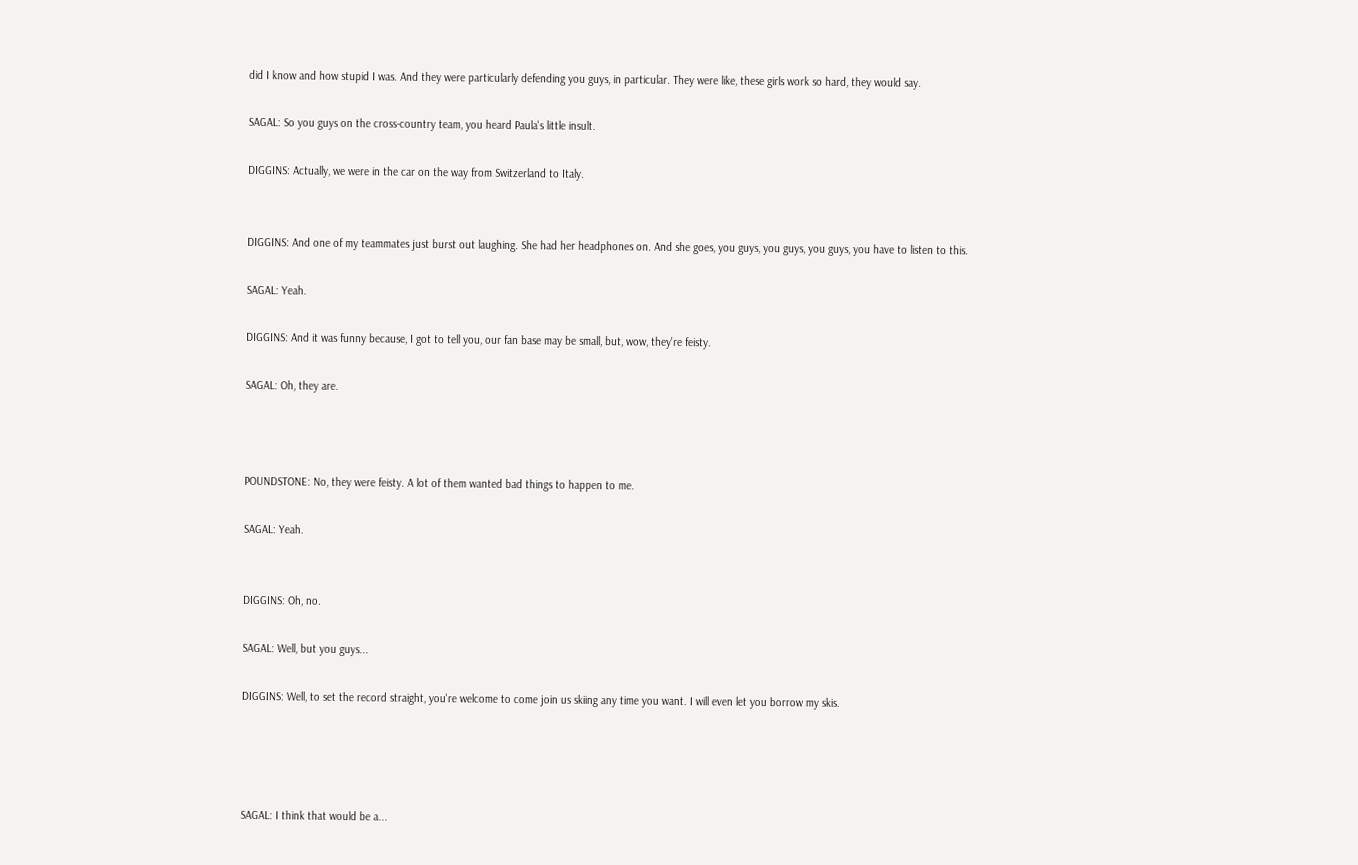did I know and how stupid I was. And they were particularly defending you guys, in particular. They were like, these girls work so hard, they would say.

SAGAL: So you guys on the cross-country team, you heard Paula's little insult.

DIGGINS: Actually, we were in the car on the way from Switzerland to Italy.


DIGGINS: And one of my teammates just burst out laughing. She had her headphones on. And she goes, you guys, you guys, you guys, you have to listen to this.

SAGAL: Yeah.

DIGGINS: And it was funny because, I got to tell you, our fan base may be small, but, wow, they're feisty.

SAGAL: Oh, they are.



POUNDSTONE: No, they were feisty. A lot of them wanted bad things to happen to me.

SAGAL: Yeah.


DIGGINS: Oh, no.

SAGAL: Well, but you guys...

DIGGINS: Well, to set the record straight, you're welcome to come join us skiing any time you want. I will even let you borrow my skis.




SAGAL: I think that would be a...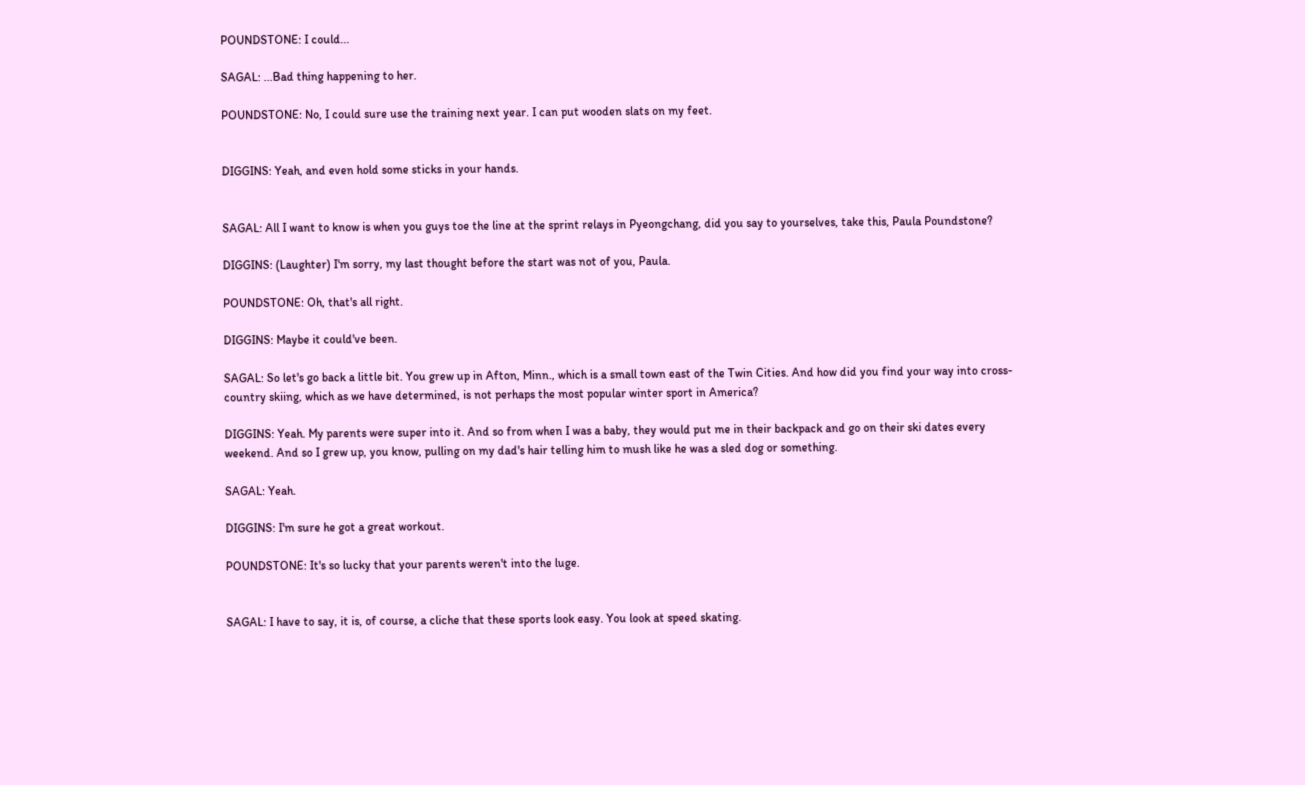POUNDSTONE: I could...

SAGAL: ...Bad thing happening to her.

POUNDSTONE: No, I could sure use the training next year. I can put wooden slats on my feet.


DIGGINS: Yeah, and even hold some sticks in your hands.


SAGAL: All I want to know is when you guys toe the line at the sprint relays in Pyeongchang, did you say to yourselves, take this, Paula Poundstone?

DIGGINS: (Laughter) I'm sorry, my last thought before the start was not of you, Paula.

POUNDSTONE: Oh, that's all right.

DIGGINS: Maybe it could've been.

SAGAL: So let's go back a little bit. You grew up in Afton, Minn., which is a small town east of the Twin Cities. And how did you find your way into cross-country skiing, which as we have determined, is not perhaps the most popular winter sport in America?

DIGGINS: Yeah. My parents were super into it. And so from when I was a baby, they would put me in their backpack and go on their ski dates every weekend. And so I grew up, you know, pulling on my dad's hair telling him to mush like he was a sled dog or something.

SAGAL: Yeah.

DIGGINS: I'm sure he got a great workout.

POUNDSTONE: It's so lucky that your parents weren't into the luge.


SAGAL: I have to say, it is, of course, a cliche that these sports look easy. You look at speed skating.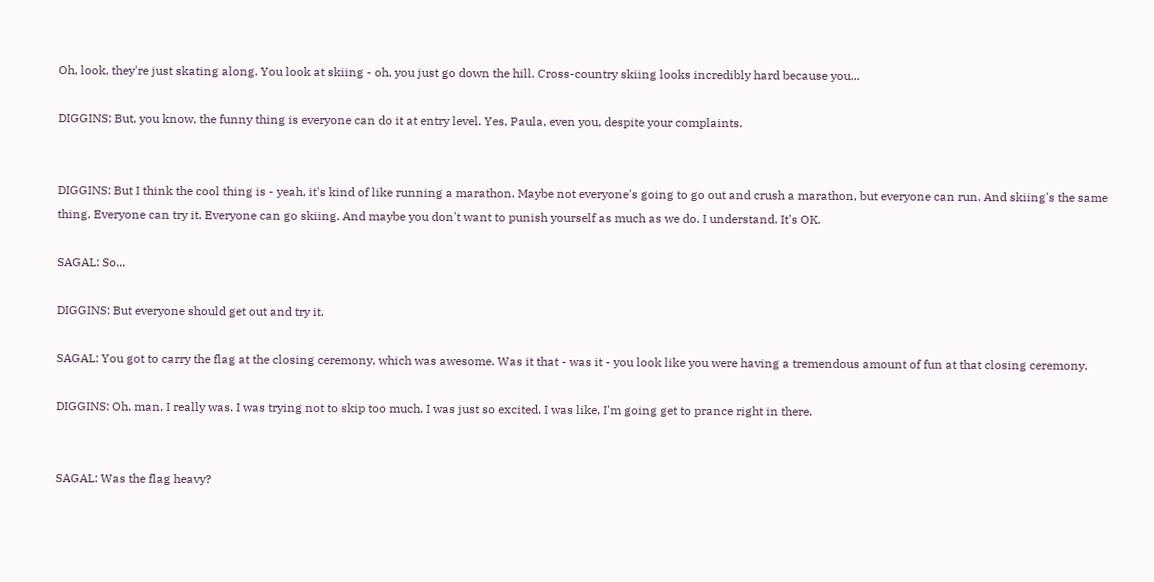Oh, look, they're just skating along. You look at skiing - oh, you just go down the hill. Cross-country skiing looks incredibly hard because you...

DIGGINS: But, you know, the funny thing is everyone can do it at entry level. Yes, Paula, even you, despite your complaints.


DIGGINS: But I think the cool thing is - yeah, it's kind of like running a marathon. Maybe not everyone's going to go out and crush a marathon, but everyone can run. And skiing's the same thing. Everyone can try it. Everyone can go skiing. And maybe you don't want to punish yourself as much as we do. I understand. It's OK.

SAGAL: So...

DIGGINS: But everyone should get out and try it.

SAGAL: You got to carry the flag at the closing ceremony, which was awesome. Was it that - was it - you look like you were having a tremendous amount of fun at that closing ceremony.

DIGGINS: Oh, man, I really was. I was trying not to skip too much. I was just so excited. I was like, I'm going get to prance right in there.


SAGAL: Was the flag heavy?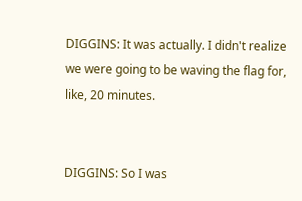DIGGINS: It was actually. I didn't realize we were going to be waving the flag for, like, 20 minutes.


DIGGINS: So I was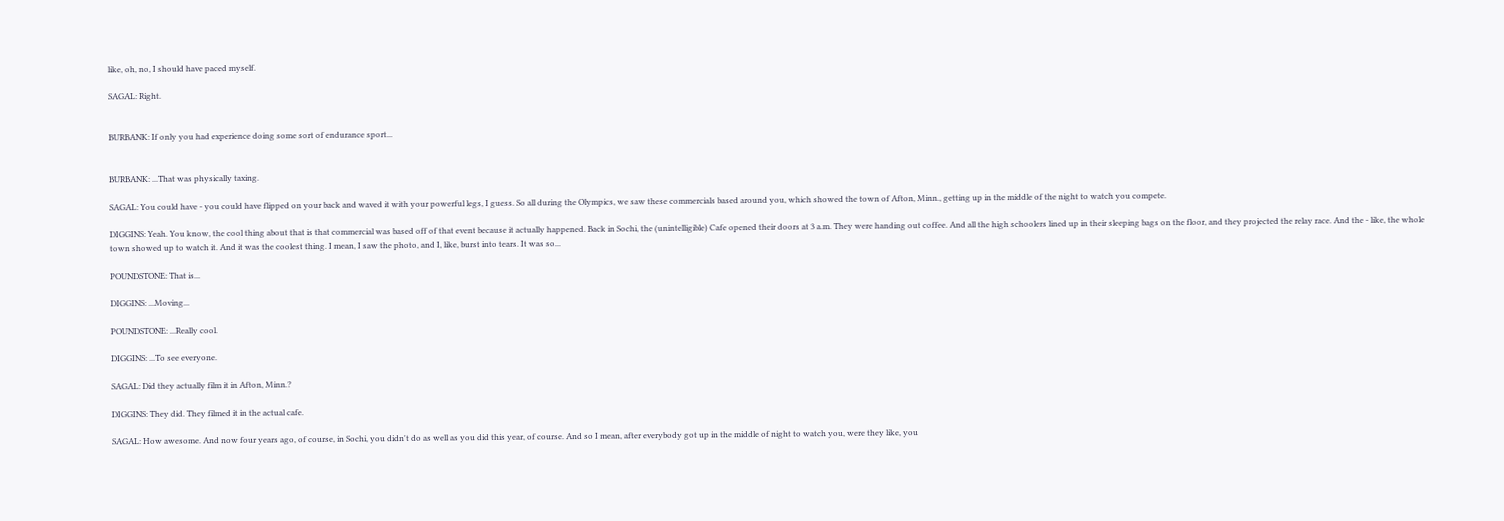like, oh, no, I should have paced myself.

SAGAL: Right.


BURBANK: If only you had experience doing some sort of endurance sport...


BURBANK: ...That was physically taxing.

SAGAL: You could have - you could have flipped on your back and waved it with your powerful legs, I guess. So all during the Olympics, we saw these commercials based around you, which showed the town of Afton, Minn., getting up in the middle of the night to watch you compete.

DIGGINS: Yeah. You know, the cool thing about that is that commercial was based off of that event because it actually happened. Back in Sochi, the (unintelligible) Cafe opened their doors at 3 a.m. They were handing out coffee. And all the high schoolers lined up in their sleeping bags on the floor, and they projected the relay race. And the - like, the whole town showed up to watch it. And it was the coolest thing. I mean, I saw the photo, and I, like, burst into tears. It was so...

POUNDSTONE: That is...

DIGGINS: ...Moving...

POUNDSTONE: ...Really cool.

DIGGINS: ...To see everyone.

SAGAL: Did they actually film it in Afton, Minn.?

DIGGINS: They did. They filmed it in the actual cafe.

SAGAL: How awesome. And now four years ago, of course, in Sochi, you didn't do as well as you did this year, of course. And so I mean, after everybody got up in the middle of night to watch you, were they like, you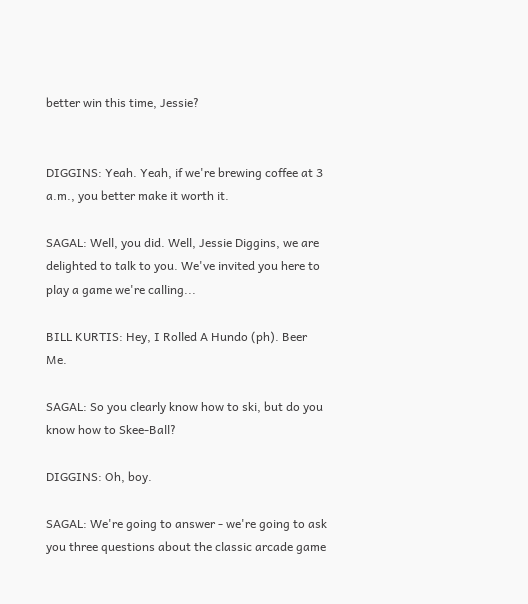better win this time, Jessie?


DIGGINS: Yeah. Yeah, if we're brewing coffee at 3 a.m., you better make it worth it.

SAGAL: Well, you did. Well, Jessie Diggins, we are delighted to talk to you. We've invited you here to play a game we're calling...

BILL KURTIS: Hey, I Rolled A Hundo (ph). Beer Me.

SAGAL: So you clearly know how to ski, but do you know how to Skee-Ball?

DIGGINS: Oh, boy.

SAGAL: We're going to answer - we're going to ask you three questions about the classic arcade game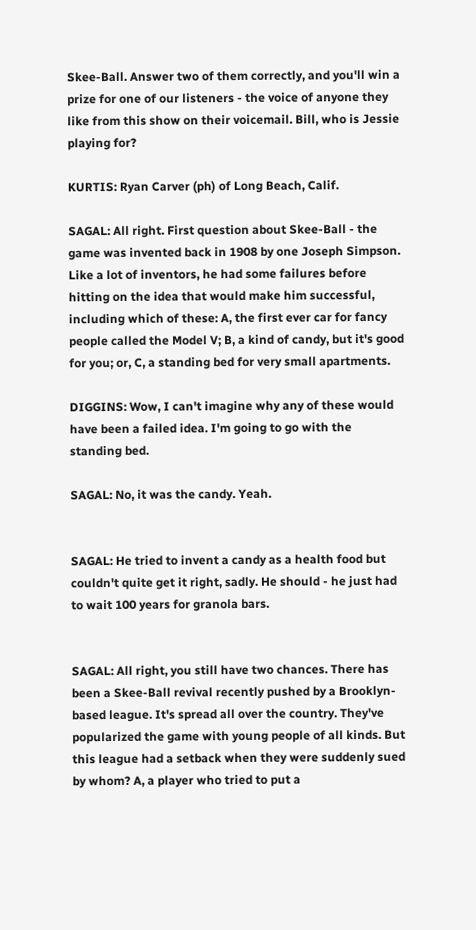Skee-Ball. Answer two of them correctly, and you'll win a prize for one of our listeners - the voice of anyone they like from this show on their voicemail. Bill, who is Jessie playing for?

KURTIS: Ryan Carver (ph) of Long Beach, Calif.

SAGAL: All right. First question about Skee-Ball - the game was invented back in 1908 by one Joseph Simpson. Like a lot of inventors, he had some failures before hitting on the idea that would make him successful, including which of these: A, the first ever car for fancy people called the Model V; B, a kind of candy, but it's good for you; or, C, a standing bed for very small apartments.

DIGGINS: Wow, I can't imagine why any of these would have been a failed idea. I'm going to go with the standing bed.

SAGAL: No, it was the candy. Yeah.


SAGAL: He tried to invent a candy as a health food but couldn't quite get it right, sadly. He should - he just had to wait 100 years for granola bars.


SAGAL: All right, you still have two chances. There has been a Skee-Ball revival recently pushed by a Brooklyn-based league. It's spread all over the country. They've popularized the game with young people of all kinds. But this league had a setback when they were suddenly sued by whom? A, a player who tried to put a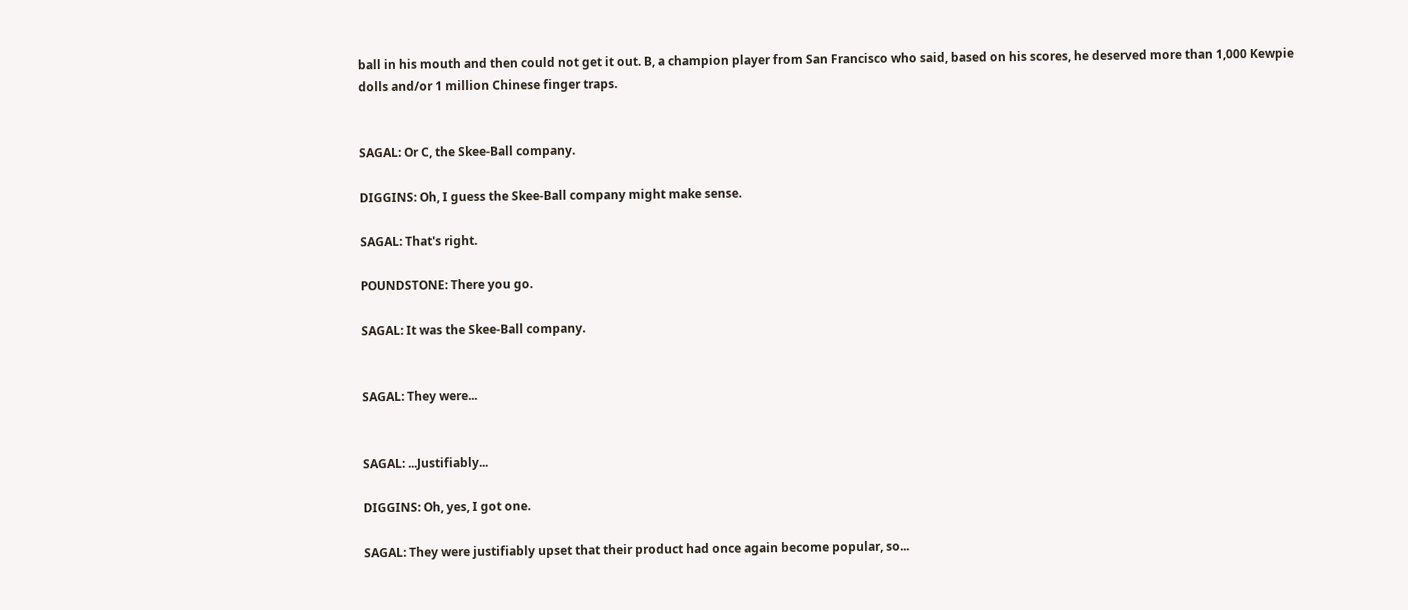ball in his mouth and then could not get it out. B, a champion player from San Francisco who said, based on his scores, he deserved more than 1,000 Kewpie dolls and/or 1 million Chinese finger traps.


SAGAL: Or C, the Skee-Ball company.

DIGGINS: Oh, I guess the Skee-Ball company might make sense.

SAGAL: That's right.

POUNDSTONE: There you go.

SAGAL: It was the Skee-Ball company.


SAGAL: They were...


SAGAL: ...Justifiably...

DIGGINS: Oh, yes, I got one.

SAGAL: They were justifiably upset that their product had once again become popular, so...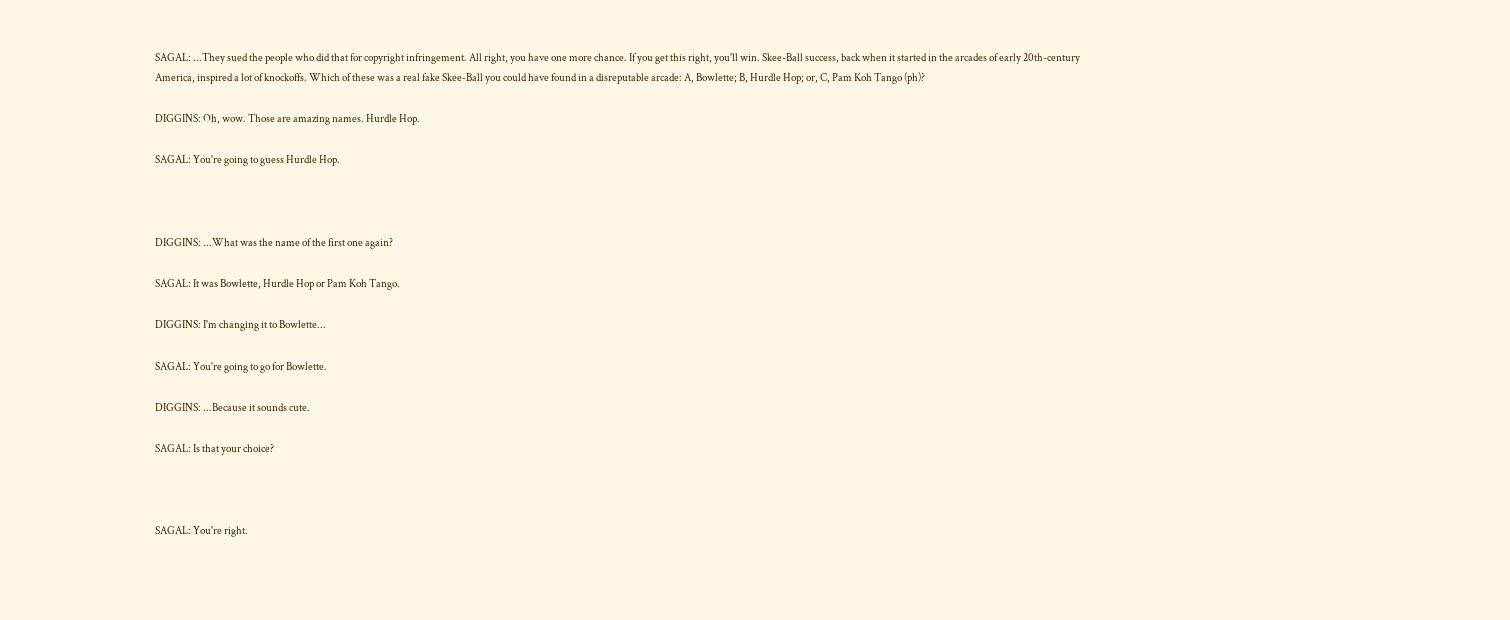SAGAL: ...They sued the people who did that for copyright infringement. All right, you have one more chance. If you get this right, you'll win. Skee-Ball success, back when it started in the arcades of early 20th-century America, inspired a lot of knockoffs. Which of these was a real fake Skee-Ball you could have found in a disreputable arcade: A, Bowlette; B, Hurdle Hop; or, C, Pam Koh Tango (ph)?

DIGGINS: Oh, wow. Those are amazing names. Hurdle Hop.

SAGAL: You're going to guess Hurdle Hop.



DIGGINS: ...What was the name of the first one again?

SAGAL: It was Bowlette, Hurdle Hop or Pam Koh Tango.

DIGGINS: I'm changing it to Bowlette...

SAGAL: You're going to go for Bowlette.

DIGGINS: ...Because it sounds cute.

SAGAL: Is that your choice?



SAGAL: You're right.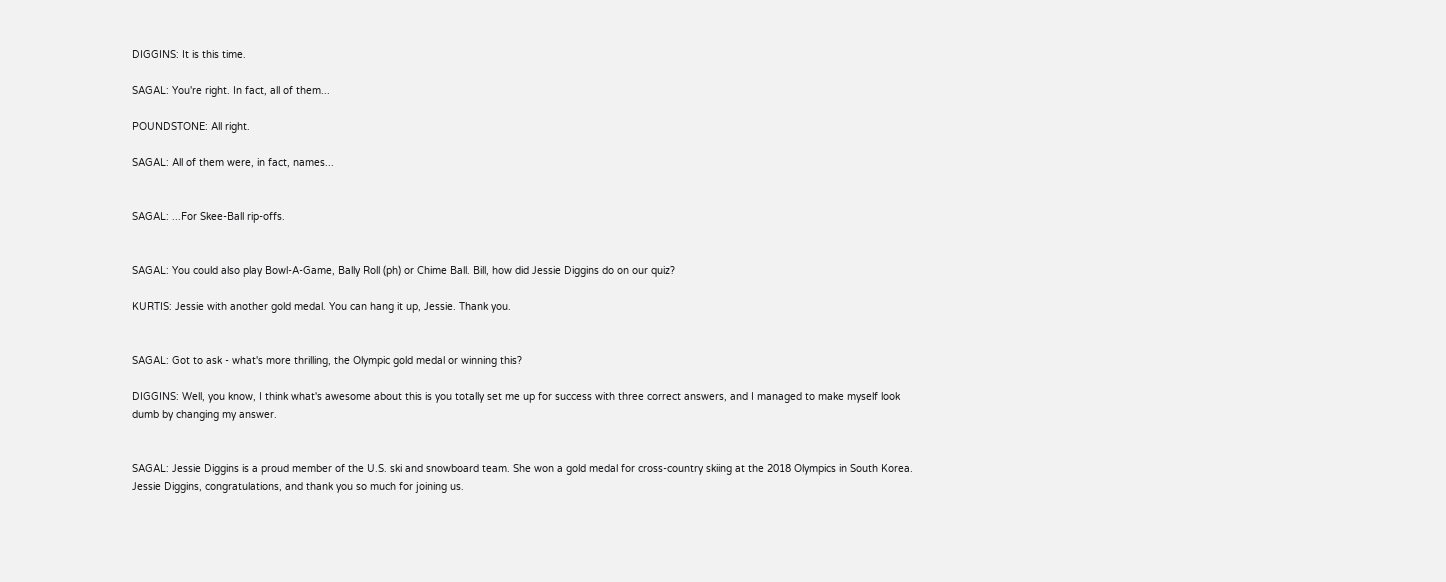DIGGINS: It is this time.

SAGAL: You're right. In fact, all of them...

POUNDSTONE: All right.

SAGAL: All of them were, in fact, names...


SAGAL: ...For Skee-Ball rip-offs.


SAGAL: You could also play Bowl-A-Game, Bally Roll (ph) or Chime Ball. Bill, how did Jessie Diggins do on our quiz?

KURTIS: Jessie with another gold medal. You can hang it up, Jessie. Thank you.


SAGAL: Got to ask - what's more thrilling, the Olympic gold medal or winning this?

DIGGINS: Well, you know, I think what's awesome about this is you totally set me up for success with three correct answers, and I managed to make myself look dumb by changing my answer.


SAGAL: Jessie Diggins is a proud member of the U.S. ski and snowboard team. She won a gold medal for cross-country skiing at the 2018 Olympics in South Korea. Jessie Diggins, congratulations, and thank you so much for joining us.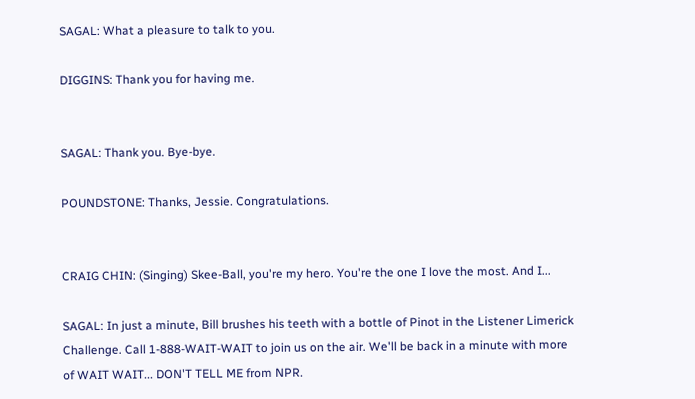SAGAL: What a pleasure to talk to you.

DIGGINS: Thank you for having me.


SAGAL: Thank you. Bye-bye.

POUNDSTONE: Thanks, Jessie. Congratulations.


CRAIG CHIN: (Singing) Skee-Ball, you're my hero. You're the one I love the most. And I...

SAGAL: In just a minute, Bill brushes his teeth with a bottle of Pinot in the Listener Limerick Challenge. Call 1-888-WAIT-WAIT to join us on the air. We'll be back in a minute with more of WAIT WAIT... DON'T TELL ME from NPR.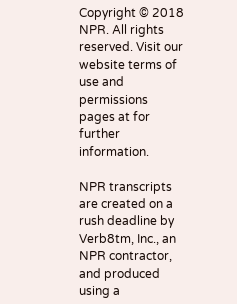Copyright © 2018 NPR. All rights reserved. Visit our website terms of use and permissions pages at for further information.

NPR transcripts are created on a rush deadline by Verb8tm, Inc., an NPR contractor, and produced using a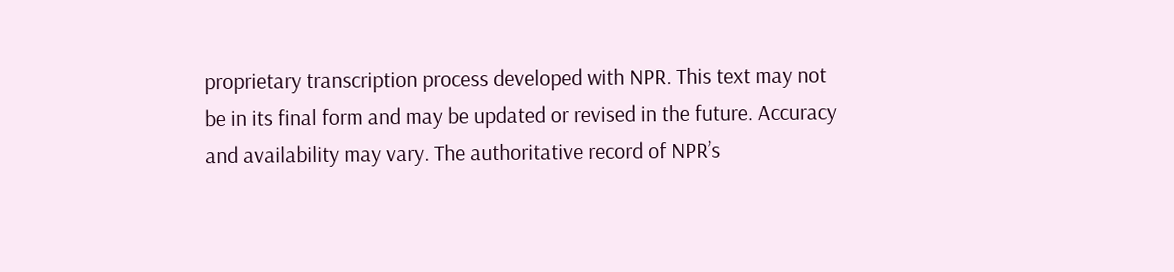proprietary transcription process developed with NPR. This text may not be in its final form and may be updated or revised in the future. Accuracy and availability may vary. The authoritative record of NPR’s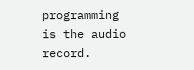programming is the audio record.